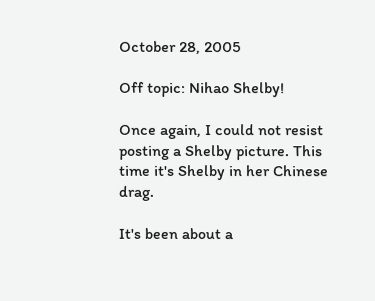October 28, 2005

Off topic: Nihao Shelby!

Once again, I could not resist posting a Shelby picture. This time it's Shelby in her Chinese drag.

It's been about a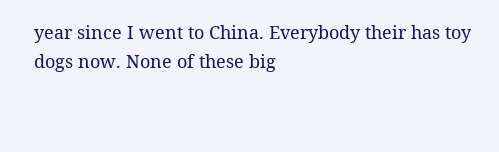year since I went to China. Everybody their has toy dogs now. None of these big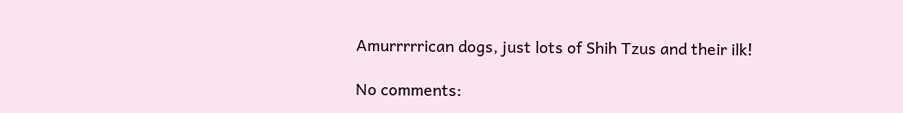Amurrrrrican dogs, just lots of Shih Tzus and their ilk!

No comments: